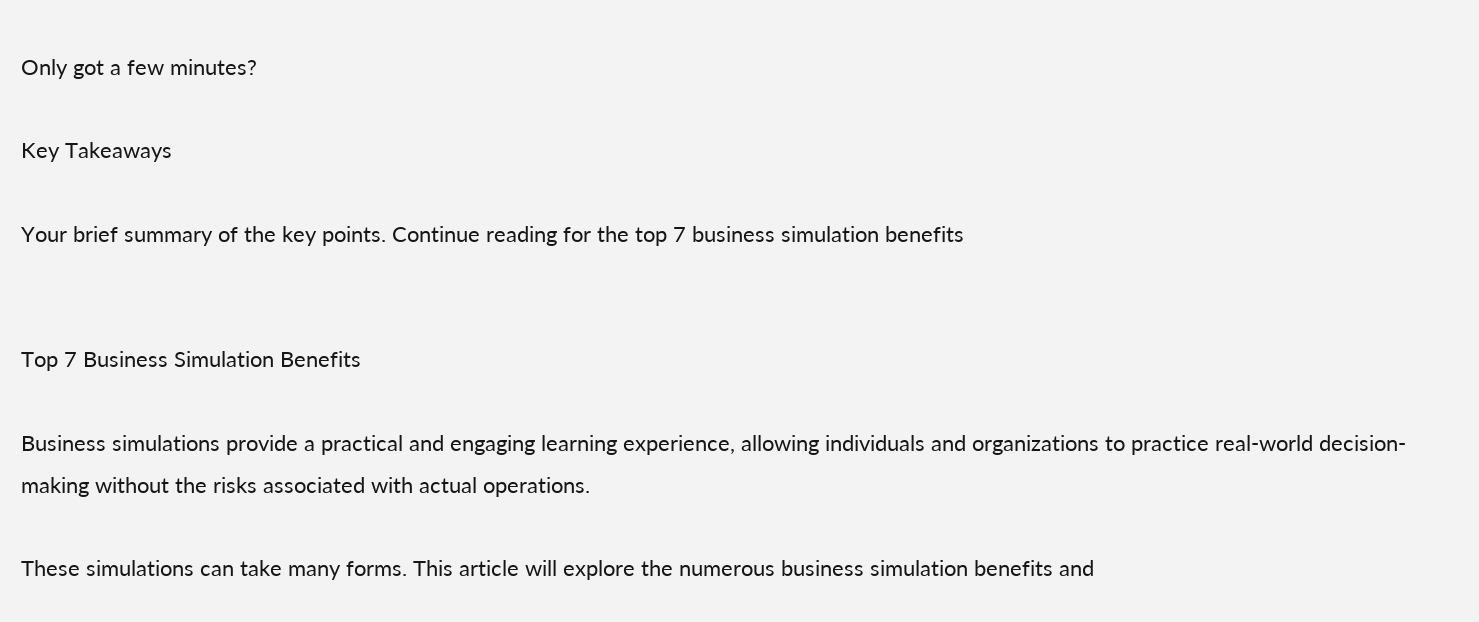Only got a few minutes?

Key Takeaways

Your brief summary of the key points. Continue reading for the top 7 business simulation benefits


Top 7 Business Simulation Benefits

Business simulations provide a practical and engaging learning experience, allowing individuals and organizations to practice real-world decision-making without the risks associated with actual operations.

These simulations can take many forms. This article will explore the numerous business simulation benefits and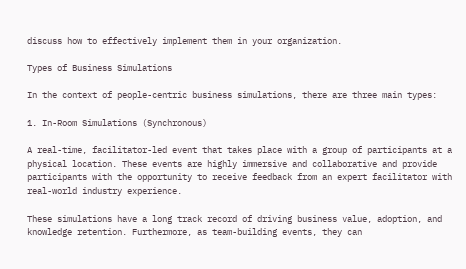discuss how to effectively implement them in your organization.

Types of Business Simulations

In the context of people-centric business simulations, there are three main types:

1. In-Room Simulations (Synchronous)

A real-time, facilitator-led event that takes place with a group of participants at a physical location. These events are highly immersive and collaborative and provide participants with the opportunity to receive feedback from an expert facilitator with real-world industry experience.

These simulations have a long track record of driving business value, adoption, and knowledge retention. Furthermore, as team-building events, they can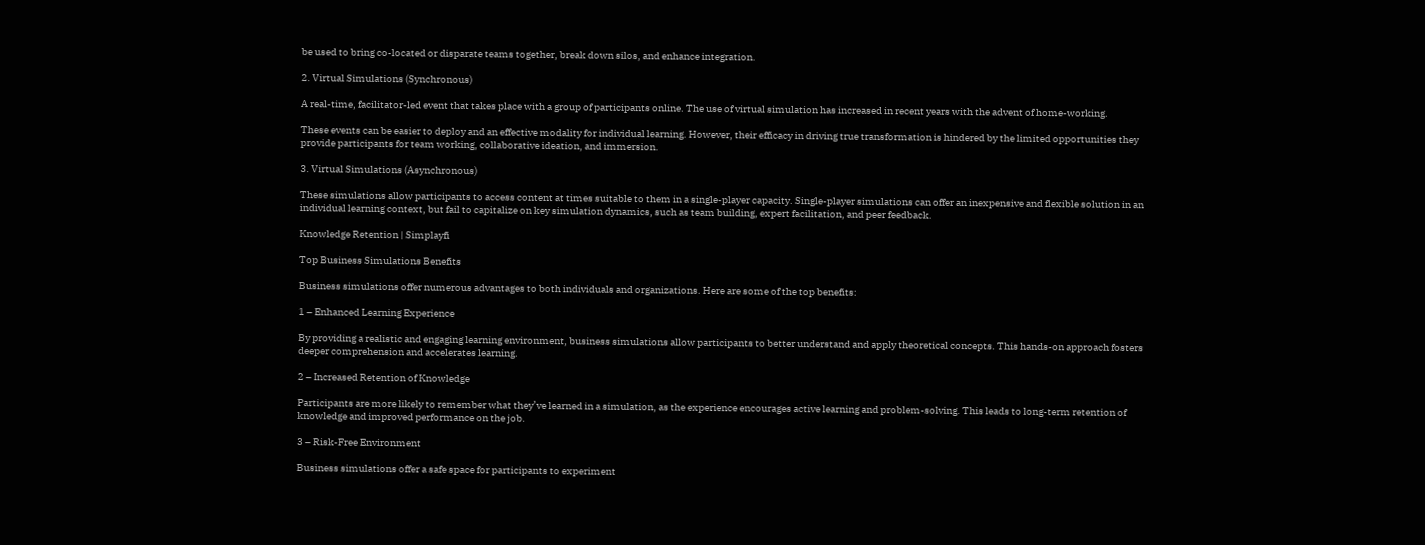be used to bring co-located or disparate teams together, break down silos, and enhance integration.

2. Virtual Simulations (Synchronous)

A real-time, facilitator-led event that takes place with a group of participants online. The use of virtual simulation has increased in recent years with the advent of home-working.

These events can be easier to deploy and an effective modality for individual learning. However, their efficacy in driving true transformation is hindered by the limited opportunities they provide participants for team working, collaborative ideation, and immersion.

3. Virtual Simulations (Asynchronous)

These simulations allow participants to access content at times suitable to them in a single-player capacity. Single-player simulations can offer an inexpensive and flexible solution in an individual learning context, but fail to capitalize on key simulation dynamics, such as team building, expert facilitation, and peer feedback.

Knowledge Retention | Simplayfi

Top Business Simulations Benefits

Business simulations offer numerous advantages to both individuals and organizations. Here are some of the top benefits:

1 – Enhanced Learning Experience

By providing a realistic and engaging learning environment, business simulations allow participants to better understand and apply theoretical concepts. This hands-on approach fosters deeper comprehension and accelerates learning.

2 – Increased Retention of Knowledge

Participants are more likely to remember what they’ve learned in a simulation, as the experience encourages active learning and problem-solving. This leads to long-term retention of knowledge and improved performance on the job.

3 – Risk-Free Environment

Business simulations offer a safe space for participants to experiment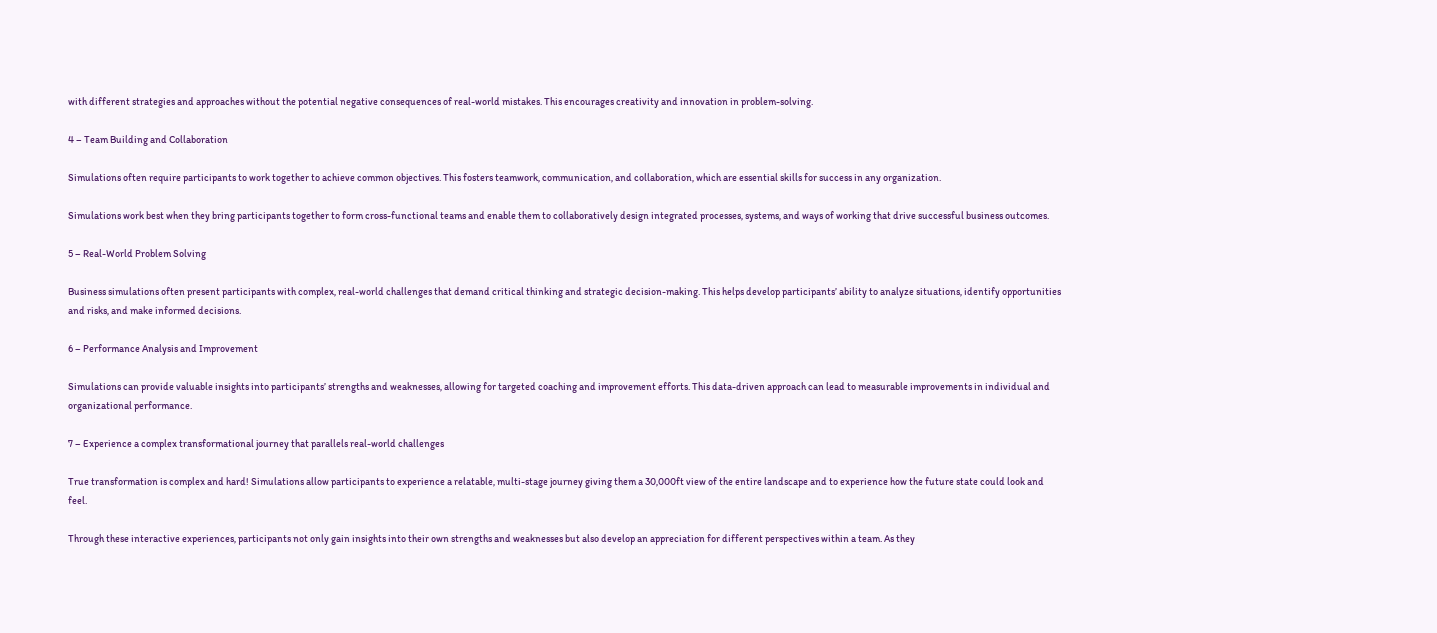with different strategies and approaches without the potential negative consequences of real-world mistakes. This encourages creativity and innovation in problem-solving.

4 – Team Building and Collaboration

Simulations often require participants to work together to achieve common objectives. This fosters teamwork, communication, and collaboration, which are essential skills for success in any organization.

Simulations work best when they bring participants together to form cross-functional teams and enable them to collaboratively design integrated processes, systems, and ways of working that drive successful business outcomes.

5 – Real-World Problem Solving

Business simulations often present participants with complex, real-world challenges that demand critical thinking and strategic decision-making. This helps develop participants’ ability to analyze situations, identify opportunities and risks, and make informed decisions.

6 – Performance Analysis and Improvement

Simulations can provide valuable insights into participants’ strengths and weaknesses, allowing for targeted coaching and improvement efforts. This data-driven approach can lead to measurable improvements in individual and organizational performance.

7 – Experience a complex transformational journey that parallels real-world challenges

True transformation is complex and hard! Simulations allow participants to experience a relatable, multi-stage journey giving them a 30,000ft view of the entire landscape and to experience how the future state could look and feel.

Through these interactive experiences, participants not only gain insights into their own strengths and weaknesses but also develop an appreciation for different perspectives within a team. As they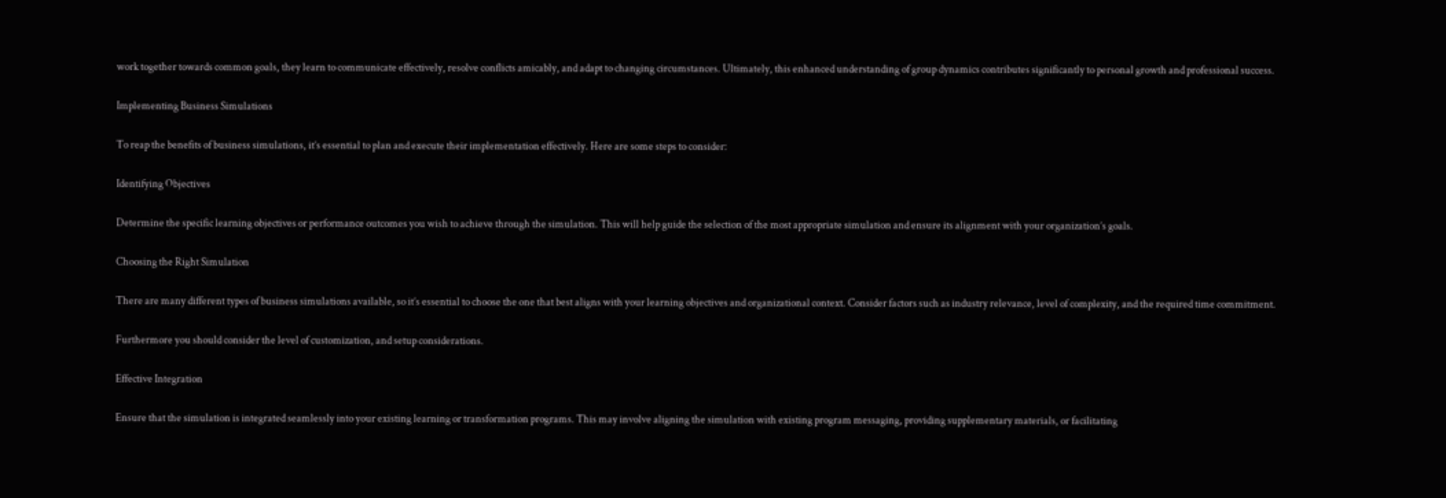work together towards common goals, they learn to communicate effectively, resolve conflicts amicably, and adapt to changing circumstances. Ultimately, this enhanced understanding of group dynamics contributes significantly to personal growth and professional success.

Implementing Business Simulations

To reap the benefits of business simulations, it’s essential to plan and execute their implementation effectively. Here are some steps to consider:

Identifying Objectives

Determine the specific learning objectives or performance outcomes you wish to achieve through the simulation. This will help guide the selection of the most appropriate simulation and ensure its alignment with your organization’s goals.

Choosing the Right Simulation

There are many different types of business simulations available, so it’s essential to choose the one that best aligns with your learning objectives and organizational context. Consider factors such as industry relevance, level of complexity, and the required time commitment.

Furthermore you should consider the level of customization, and setup considerations.

Effective Integration

Ensure that the simulation is integrated seamlessly into your existing learning or transformation programs. This may involve aligning the simulation with existing program messaging, providing supplementary materials, or facilitating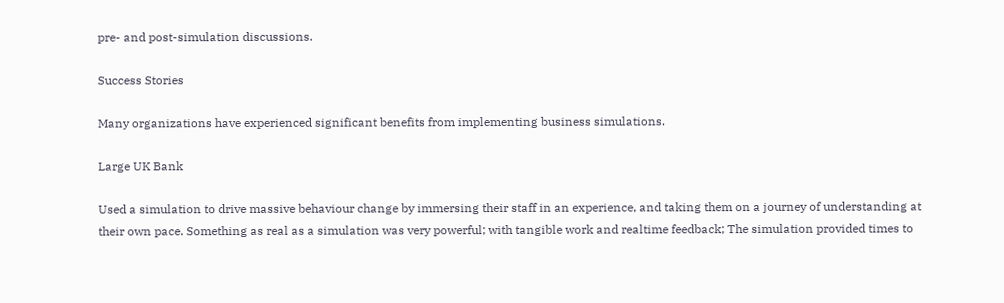pre- and post-simulation discussions.

Success Stories

Many organizations have experienced significant benefits from implementing business simulations.

Large UK Bank

Used a simulation to drive massive behaviour change by immersing their staff in an experience, and taking them on a journey of understanding at their own pace. Something as real as a simulation was very powerful; with tangible work and realtime feedback; The simulation provided times to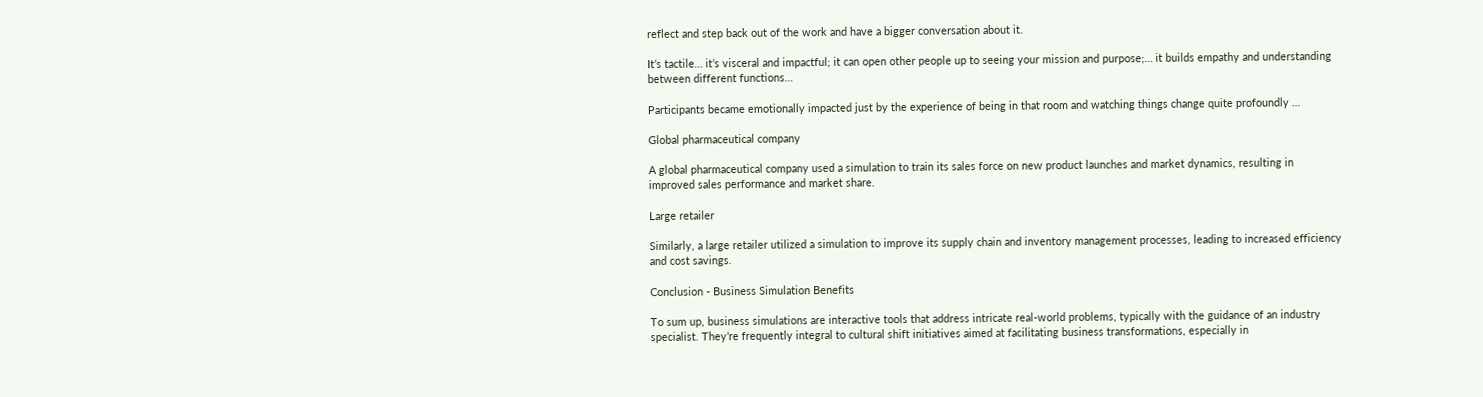reflect and step back out of the work and have a bigger conversation about it.

It’s tactile… it’s visceral and impactful; it can open other people up to seeing your mission and purpose;… it builds empathy and understanding between different functions…

Participants became emotionally impacted just by the experience of being in that room and watching things change quite profoundly …

Global pharmaceutical company

A global pharmaceutical company used a simulation to train its sales force on new product launches and market dynamics, resulting in improved sales performance and market share.

Large retailer

Similarly, a large retailer utilized a simulation to improve its supply chain and inventory management processes, leading to increased efficiency and cost savings.

Conclusion - Business Simulation Benefits

To sum up, business simulations are interactive tools that address intricate real-world problems, typically with the guidance of an industry specialist. They’re frequently integral to cultural shift initiatives aimed at facilitating business transformations, especially in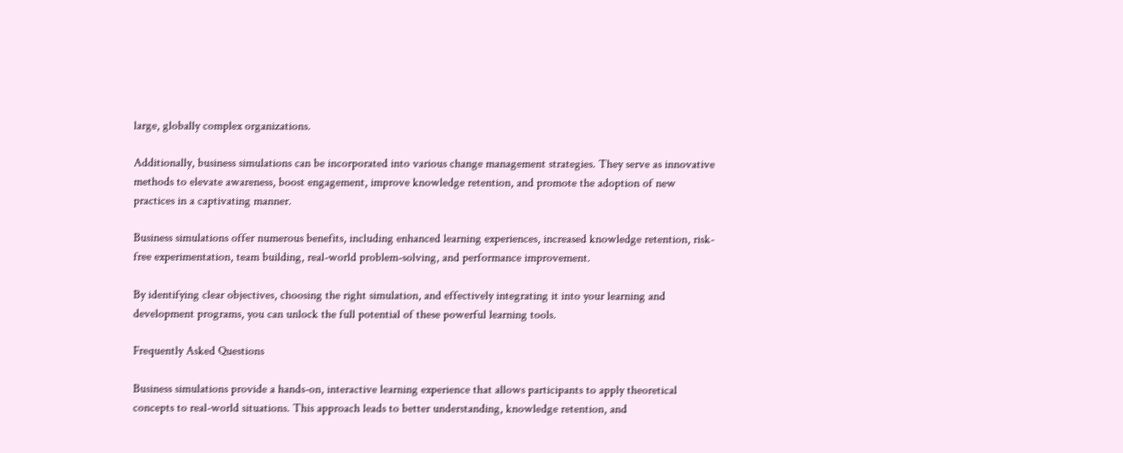large, globally complex organizations.

Additionally, business simulations can be incorporated into various change management strategies. They serve as innovative methods to elevate awareness, boost engagement, improve knowledge retention, and promote the adoption of new practices in a captivating manner.

Business simulations offer numerous benefits, including enhanced learning experiences, increased knowledge retention, risk-free experimentation, team building, real-world problem-solving, and performance improvement.

By identifying clear objectives, choosing the right simulation, and effectively integrating it into your learning and development programs, you can unlock the full potential of these powerful learning tools.

Frequently Asked Questions

Business simulations provide a hands-on, interactive learning experience that allows participants to apply theoretical concepts to real-world situations. This approach leads to better understanding, knowledge retention, and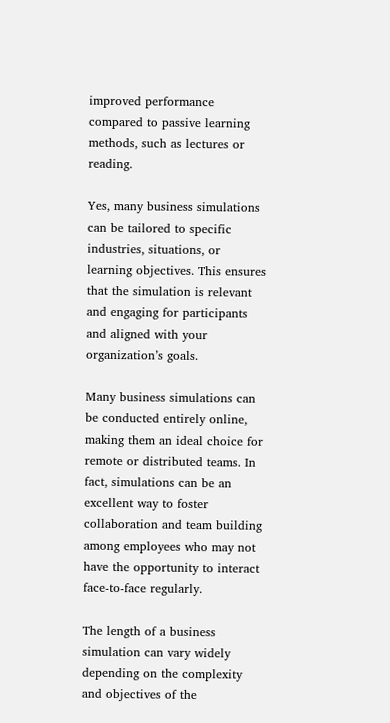improved performance compared to passive learning methods, such as lectures or reading.

Yes, many business simulations can be tailored to specific industries, situations, or learning objectives. This ensures that the simulation is relevant and engaging for participants and aligned with your organization’s goals.

Many business simulations can be conducted entirely online, making them an ideal choice for remote or distributed teams. In fact, simulations can be an excellent way to foster collaboration and team building among employees who may not have the opportunity to interact face-to-face regularly.

The length of a business simulation can vary widely depending on the complexity and objectives of the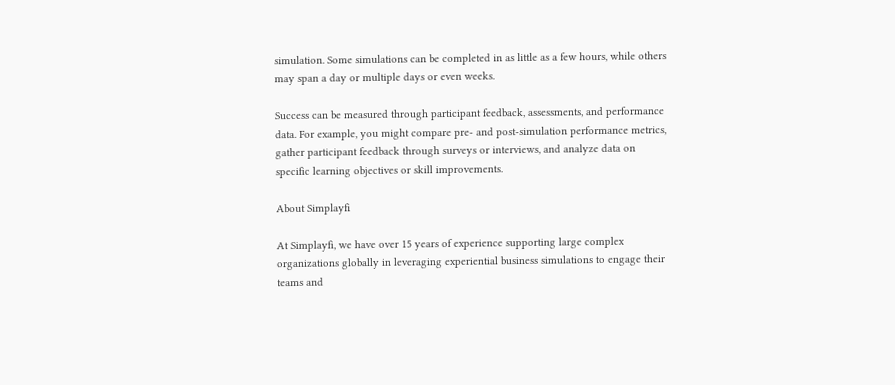simulation. Some simulations can be completed in as little as a few hours, while others may span a day or multiple days or even weeks.

Success can be measured through participant feedback, assessments, and performance data. For example, you might compare pre- and post-simulation performance metrics, gather participant feedback through surveys or interviews, and analyze data on specific learning objectives or skill improvements.

About Simplayfi

At Simplayfi, we have over 15 years of experience supporting large complex organizations globally in leveraging experiential business simulations to engage their teams and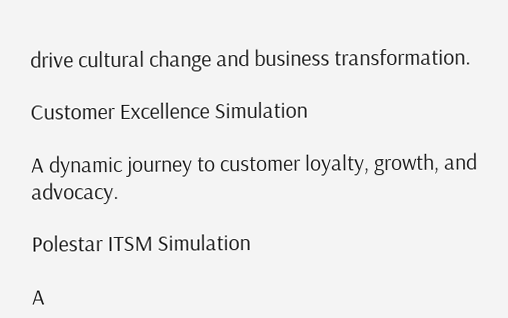drive cultural change and business transformation.

Customer Excellence Simulation

A dynamic journey to customer loyalty, growth, and advocacy.

Polestar ITSM Simulation

A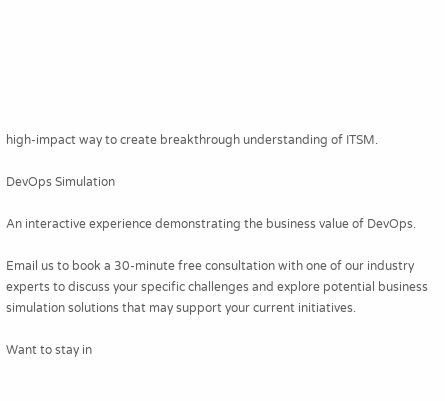high-impact way to create breakthrough understanding of ITSM.

DevOps Simulation

An interactive experience demonstrating the business value of DevOps.

Email us to book a 30-minute free consultation with one of our industry experts to discuss your specific challenges and explore potential business simulation solutions that may support your current initiatives.

Want to stay in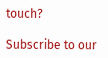touch?

Subscribe to our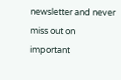newsletter and never miss out on important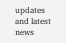updates and latest news